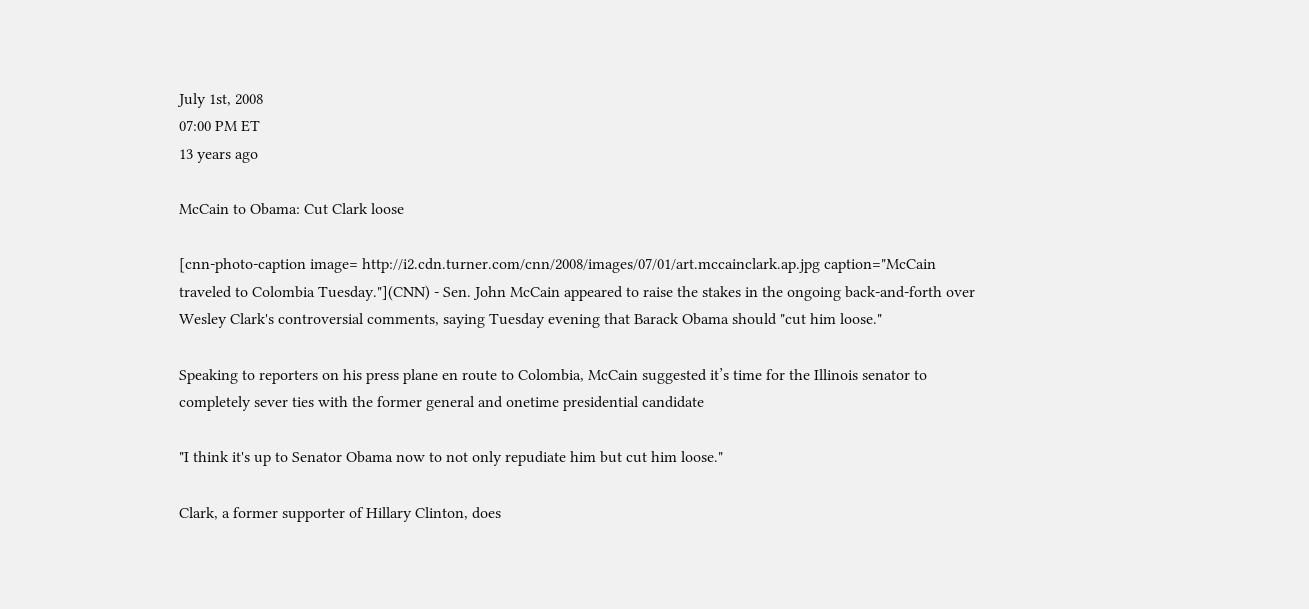July 1st, 2008
07:00 PM ET
13 years ago

McCain to Obama: Cut Clark loose

[cnn-photo-caption image= http://i2.cdn.turner.com/cnn/2008/images/07/01/art.mccainclark.ap.jpg caption="McCain traveled to Colombia Tuesday."](CNN) - Sen. John McCain appeared to raise the stakes in the ongoing back-and-forth over Wesley Clark's controversial comments, saying Tuesday evening that Barack Obama should "cut him loose."

Speaking to reporters on his press plane en route to Colombia, McCain suggested it’s time for the Illinois senator to completely sever ties with the former general and onetime presidential candidate

"I think it's up to Senator Obama now to not only repudiate him but cut him loose."

Clark, a former supporter of Hillary Clinton, does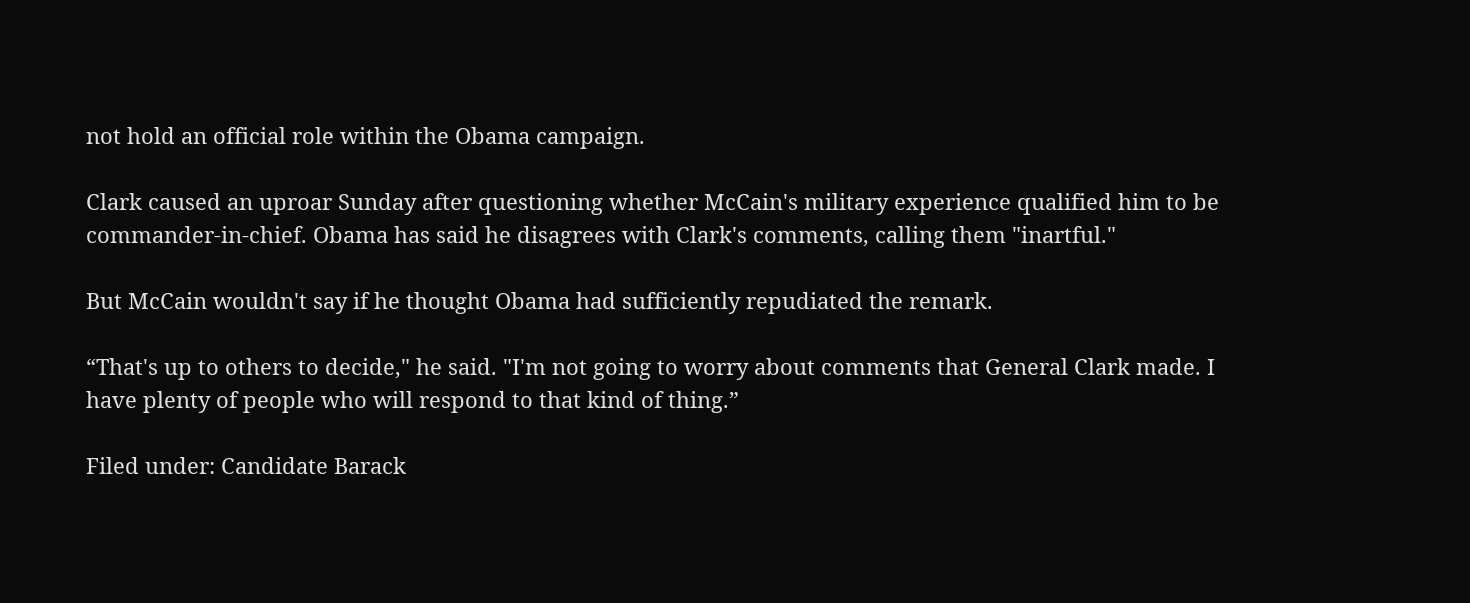not hold an official role within the Obama campaign.

Clark caused an uproar Sunday after questioning whether McCain's military experience qualified him to be commander-in-chief. Obama has said he disagrees with Clark's comments, calling them "inartful."

But McCain wouldn't say if he thought Obama had sufficiently repudiated the remark.

“That's up to others to decide," he said. "I'm not going to worry about comments that General Clark made. I have plenty of people who will respond to that kind of thing.”

Filed under: Candidate Barack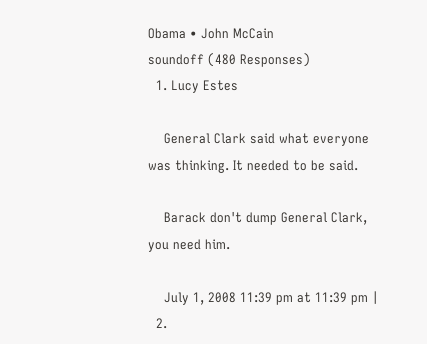Obama • John McCain
soundoff (480 Responses)
  1. Lucy Estes

    General Clark said what everyone was thinking. It needed to be said.

    Barack don't dump General Clark, you need him.

    July 1, 2008 11:39 pm at 11:39 pm |
  2.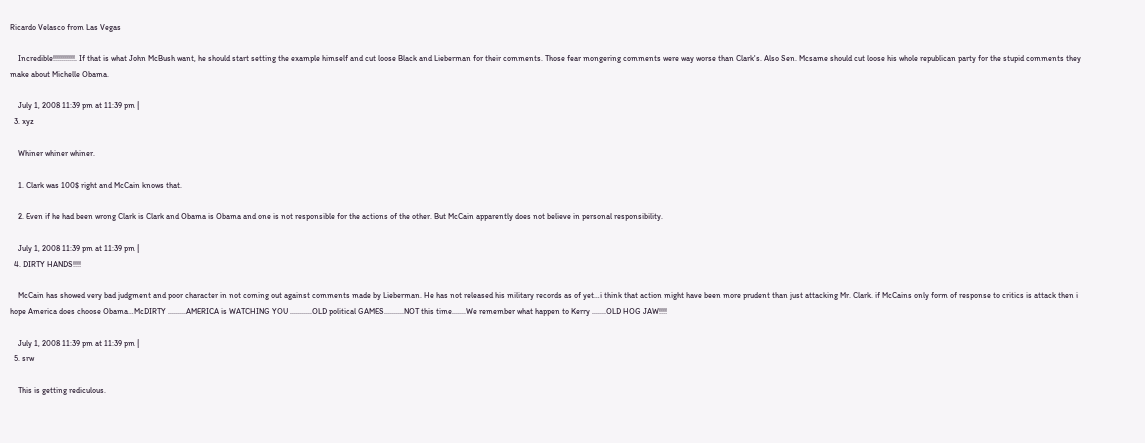Ricardo Velasco from Las Vegas

    Incredible!!!!!!!!!!!. If that is what John McBush want, he should start setting the example himself and cut loose Black and Lieberman for their comments. Those fear mongering comments were way worse than Clark's. Also Sen. Mcsame should cut loose his whole republican party for the stupid comments they make about Michelle Obama.

    July 1, 2008 11:39 pm at 11:39 pm |
  3. xyz

    Whiner whiner whiner.

    1. Clark was 100$ right and McCain knows that.

    2. Even if he had been wrong Clark is Clark and Obama is Obama and one is not responsible for the actions of the other. But McCain apparently does not believe in personal responsibility.

    July 1, 2008 11:39 pm at 11:39 pm |
  4. DIRTY HANDS!!!!

    McCain has showed very bad judgment and poor character in not coming out against comments made by Lieberman. He has not released his military records as of yet…i think that action might have been more prudent than just attacking Mr. Clark. if McCains only form of response to critics is attack then i hope America does choose Obama…McDIRTY .........AMERICA is WATCHING YOU ...........OLD political GAMES..........NOT this time.......We remember what happen to Kerry .......OLD HOG JAW!!!!

    July 1, 2008 11:39 pm at 11:39 pm |
  5. srw

    This is getting rediculous.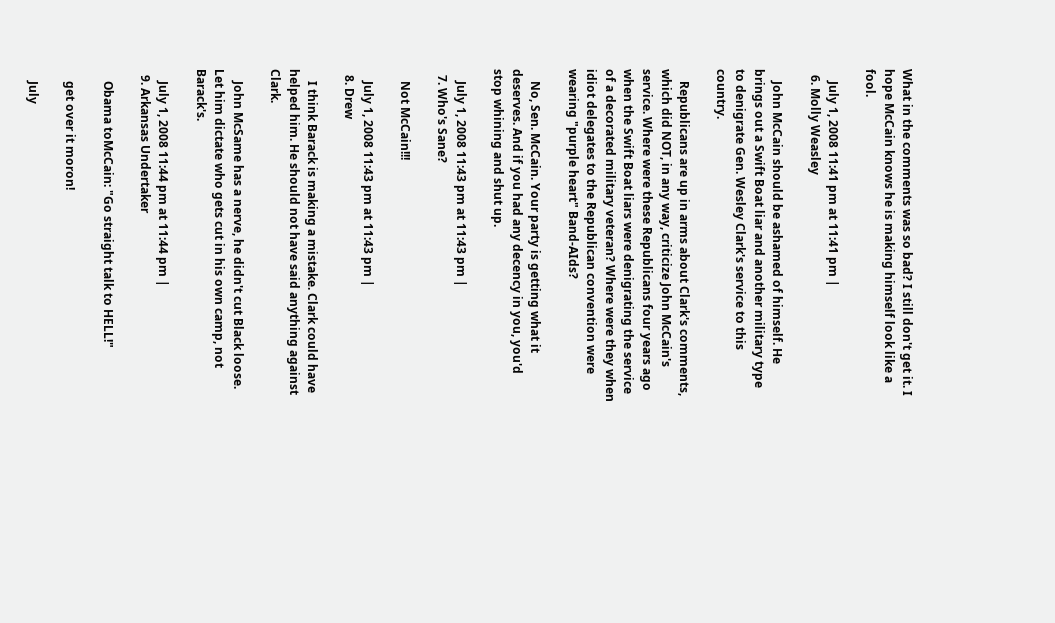What in the comments was so bad? I still don't get it. I hope McCain knows he is making himself look like a fool.

    July 1, 2008 11:41 pm at 11:41 pm |
  6. Molly Weasley

    John McCain should be ashamed of himself. He brings out a Swift Boat liar and another military type to denigrate Gen. Wesley Clark's service to this country.

    Republicans are up in arms about Clark's comments, which did NOT, in any way, criticize John McCain's service. Where were these Republicans four years ago when the Swift Boat liars were denigrating the service of a decorated military veteran? Where were they when idiot delegates to the Republican convention were wearing "purple heart" Band-AIds?

    No, Sen. McCain. Your party is getting what it deserves. And if you had any decency in you, you'd stop whining and shut up.

    July 1, 2008 11:43 pm at 11:43 pm |
  7. Who's Sane?

    Not McCain!!!

    July 1, 2008 11:43 pm at 11:43 pm |
  8. Drew

    I think Barack is making a mistake. Clark could have helped him. He should not have said anything against Clark.

    John McSame has a nerve, he didn't cut Black loose. Let him dictate who gets cut in his own camp, not Barack's.

    July 1, 2008 11:44 pm at 11:44 pm |
  9. Arkansas Undertaker

    Obama toMcCain: "Go straight talk to HELL!"

    get over it moron!

    July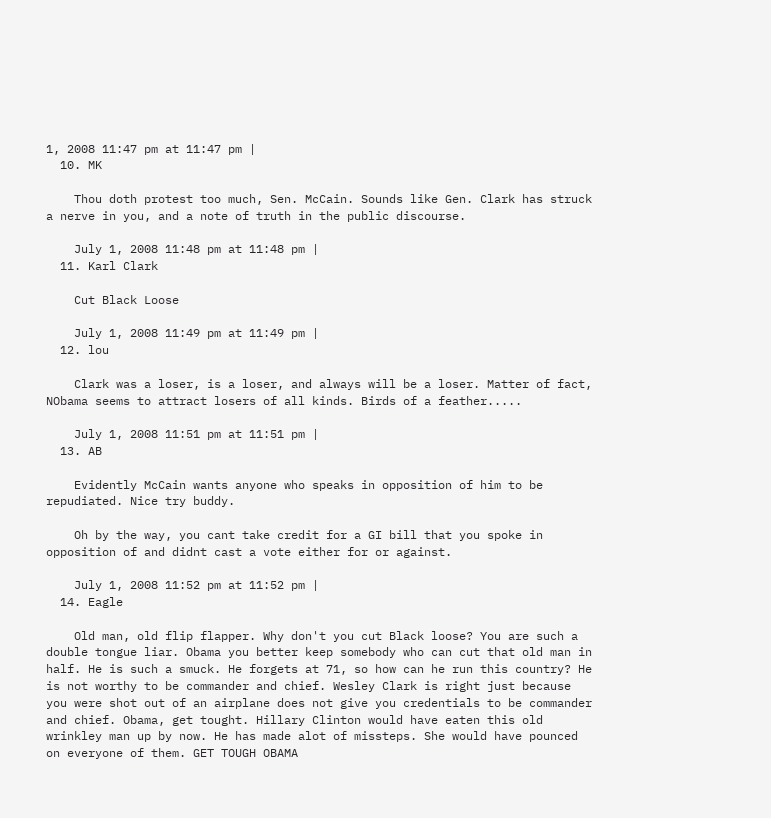1, 2008 11:47 pm at 11:47 pm |
  10. MK

    Thou doth protest too much, Sen. McCain. Sounds like Gen. Clark has struck a nerve in you, and a note of truth in the public discourse.

    July 1, 2008 11:48 pm at 11:48 pm |
  11. Karl Clark

    Cut Black Loose

    July 1, 2008 11:49 pm at 11:49 pm |
  12. lou

    Clark was a loser, is a loser, and always will be a loser. Matter of fact, NObama seems to attract losers of all kinds. Birds of a feather.....

    July 1, 2008 11:51 pm at 11:51 pm |
  13. AB

    Evidently McCain wants anyone who speaks in opposition of him to be repudiated. Nice try buddy.

    Oh by the way, you cant take credit for a GI bill that you spoke in opposition of and didnt cast a vote either for or against.

    July 1, 2008 11:52 pm at 11:52 pm |
  14. Eagle

    Old man, old flip flapper. Why don't you cut Black loose? You are such a double tongue liar. Obama you better keep somebody who can cut that old man in half. He is such a smuck. He forgets at 71, so how can he run this country? He is not worthy to be commander and chief. Wesley Clark is right just because you were shot out of an airplane does not give you credentials to be commander and chief. Obama, get tought. Hillary Clinton would have eaten this old wrinkley man up by now. He has made alot of missteps. She would have pounced on everyone of them. GET TOUGH OBAMA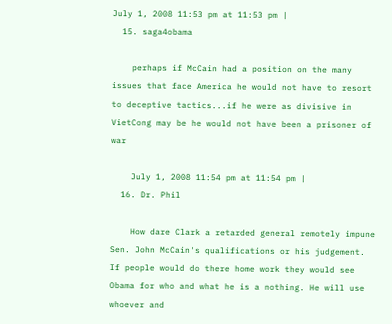July 1, 2008 11:53 pm at 11:53 pm |
  15. saga4obama

    perhaps if McCain had a position on the many issues that face America he would not have to resort to deceptive tactics...if he were as divisive in VietCong may be he would not have been a prisoner of war

    July 1, 2008 11:54 pm at 11:54 pm |
  16. Dr. Phil

    How dare Clark a retarded general remotely impune Sen. John McCain's qualifications or his judgement. If people would do there home work they would see Obama for who and what he is a nothing. He will use whoever and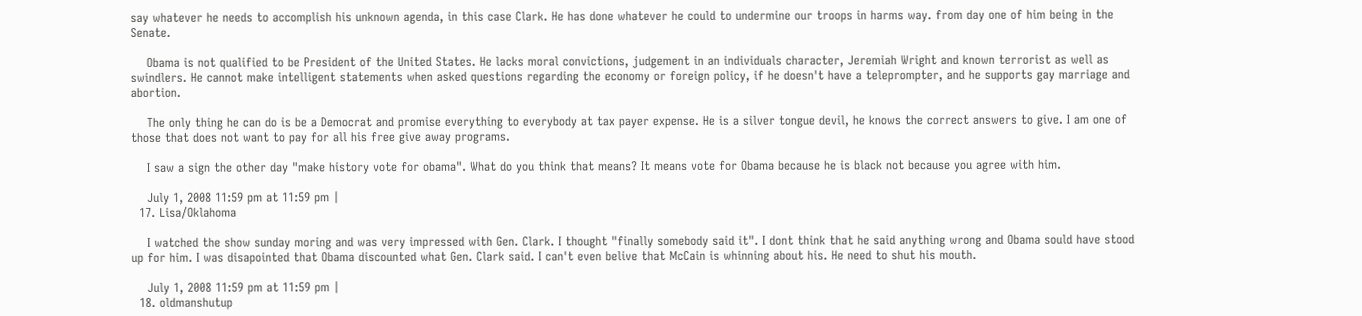say whatever he needs to accomplish his unknown agenda, in this case Clark. He has done whatever he could to undermine our troops in harms way. from day one of him being in the Senate.

    Obama is not qualified to be President of the United States. He lacks moral convictions, judgement in an individuals character, Jeremiah Wright and known terrorist as well as swindlers. He cannot make intelligent statements when asked questions regarding the economy or foreign policy, if he doesn't have a teleprompter, and he supports gay marriage and abortion.

    The only thing he can do is be a Democrat and promise everything to everybody at tax payer expense. He is a silver tongue devil, he knows the correct answers to give. I am one of those that does not want to pay for all his free give away programs.

    I saw a sign the other day "make history vote for obama". What do you think that means? It means vote for Obama because he is black not because you agree with him.

    July 1, 2008 11:59 pm at 11:59 pm |
  17. Lisa/Oklahoma

    I watched the show sunday moring and was very impressed with Gen. Clark. I thought "finally somebody said it". I dont think that he said anything wrong and Obama sould have stood up for him. I was disapointed that Obama discounted what Gen. Clark said. I can't even belive that McCain is whinning about his. He need to shut his mouth.

    July 1, 2008 11:59 pm at 11:59 pm |
  18. oldmanshutup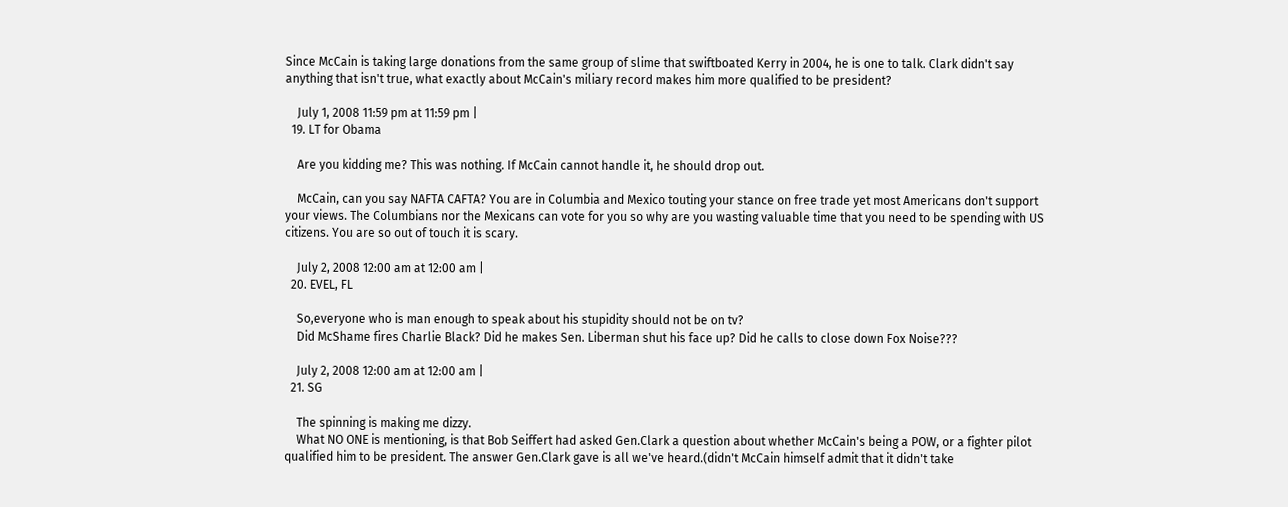Since McCain is taking large donations from the same group of slime that swiftboated Kerry in 2004, he is one to talk. Clark didn't say anything that isn't true, what exactly about McCain's miliary record makes him more qualified to be president?

    July 1, 2008 11:59 pm at 11:59 pm |
  19. LT for Obama

    Are you kidding me? This was nothing. If McCain cannot handle it, he should drop out.

    McCain, can you say NAFTA CAFTA? You are in Columbia and Mexico touting your stance on free trade yet most Americans don't support your views. The Columbians nor the Mexicans can vote for you so why are you wasting valuable time that you need to be spending with US citizens. You are so out of touch it is scary.

    July 2, 2008 12:00 am at 12:00 am |
  20. EVEL, FL

    So,everyone who is man enough to speak about his stupidity should not be on tv?
    Did McShame fires Charlie Black? Did he makes Sen. Liberman shut his face up? Did he calls to close down Fox Noise???

    July 2, 2008 12:00 am at 12:00 am |
  21. SG

    The spinning is making me dizzy.
    What NO ONE is mentioning, is that Bob Seiffert had asked Gen.Clark a question about whether McCain's being a POW, or a fighter pilot qualified him to be president. The answer Gen.Clark gave is all we've heard.(didn't McCain himself admit that it didn't take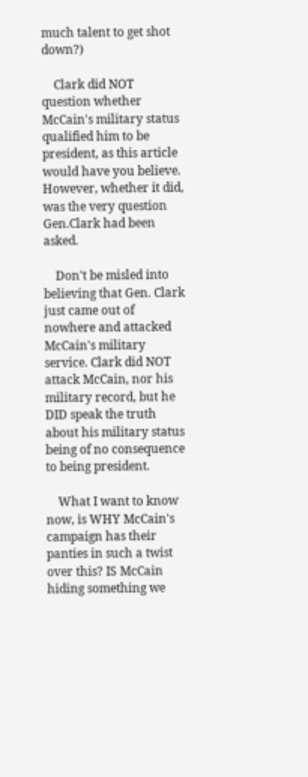much talent to get shot down?)

    Clark did NOT question whether McCain's military status qualified him to be president, as this article would have you believe. However, whether it did, was the very question Gen.Clark had been asked.

    Don't be misled into believing that Gen. Clark just came out of nowhere and attacked McCain's military service. Clark did NOT attack McCain, nor his military record, but he DID speak the truth about his military status being of no consequence to being president.

    What I want to know now, is WHY McCain's campaign has their panties in such a twist over this? IS McCain hiding something we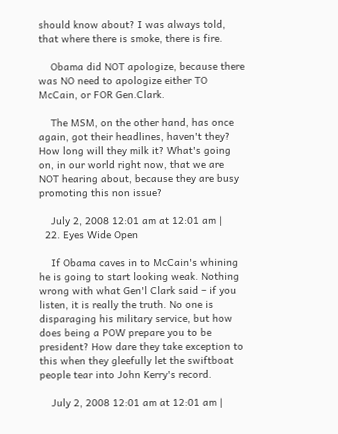should know about? I was always told, that where there is smoke, there is fire.

    Obama did NOT apologize, because there was NO need to apologize either TO McCain, or FOR Gen.Clark.

    The MSM, on the other hand, has once again, got their headlines, haven't they? How long will they milk it? What's going on, in our world right now, that we are NOT hearing about, because they are busy promoting this non issue?

    July 2, 2008 12:01 am at 12:01 am |
  22. Eyes Wide Open

    If Obama caves in to McCain's whining he is going to start looking weak. Nothing wrong with what Gen'l Clark said – if you listen, it is really the truth. No one is disparaging his military service, but how does being a POW prepare you to be president? How dare they take exception to this when they gleefully let the swiftboat people tear into John Kerry's record.

    July 2, 2008 12:01 am at 12:01 am |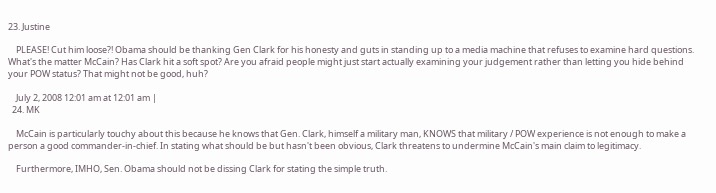23. Justine

    PLEASE! Cut him loose?! Obama should be thanking Gen Clark for his honesty and guts in standing up to a media machine that refuses to examine hard questions. What's the matter McCain? Has Clark hit a soft spot? Are you afraid people might just start actually examining your judgement rather than letting you hide behind your POW status? That might not be good, huh?

    July 2, 2008 12:01 am at 12:01 am |
  24. MK

    McCain is particularly touchy about this because he knows that Gen. Clark, himself a military man, KNOWS that military / POW experience is not enough to make a person a good commander-in-chief. In stating what should be but hasn't been obvious, Clark threatens to undermine McCain's main claim to legitimacy.

    Furthermore, IMHO, Sen. Obama should not be dissing Clark for stating the simple truth.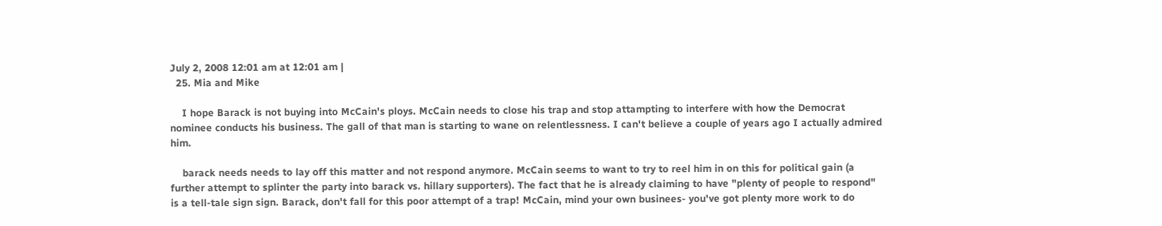July 2, 2008 12:01 am at 12:01 am |
  25. Mia and Mike

    I hope Barack is not buying into McCain's ploys. McCain needs to close his trap and stop attampting to interfere with how the Democrat nominee conducts his business. The gall of that man is starting to wane on relentlessness. I can't believe a couple of years ago I actually admired him.

    barack needs needs to lay off this matter and not respond anymore. McCain seems to want to try to reel him in on this for political gain (a further attempt to splinter the party into barack vs. hillary supporters). The fact that he is already claiming to have "plenty of people to respond" is a tell-tale sign sign. Barack, don't fall for this poor attempt of a trap! McCain, mind your own businees- you've got plenty more work to do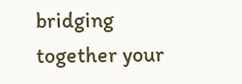bridging together your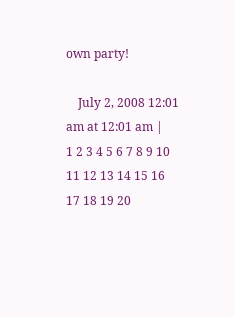own party!

    July 2, 2008 12:01 am at 12:01 am |
1 2 3 4 5 6 7 8 9 10 11 12 13 14 15 16 17 18 19 20